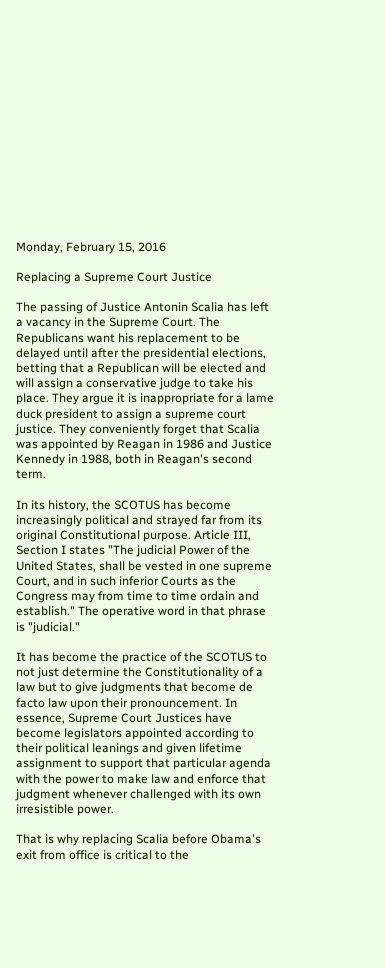Monday, February 15, 2016

Replacing a Supreme Court Justice

The passing of Justice Antonin Scalia has left a vacancy in the Supreme Court. The Republicans want his replacement to be delayed until after the presidential elections, betting that a Republican will be elected and will assign a conservative judge to take his place. They argue it is inappropriate for a lame duck president to assign a supreme court justice. They conveniently forget that Scalia was appointed by Reagan in 1986 and Justice Kennedy in 1988, both in Reagan's second term.

In its history, the SCOTUS has become increasingly political and strayed far from its original Constitutional purpose. Article III, Section I states "The judicial Power of the United States, shall be vested in one supreme Court, and in such inferior Courts as the Congress may from time to time ordain and establish." The operative word in that phrase is "judicial."

It has become the practice of the SCOTUS to not just determine the Constitutionality of a law but to give judgments that become de facto law upon their pronouncement. In essence, Supreme Court Justices have become legislators appointed according to their political leanings and given lifetime assignment to support that particular agenda with the power to make law and enforce that judgment whenever challenged with its own irresistible power.

That is why replacing Scalia before Obama's exit from office is critical to the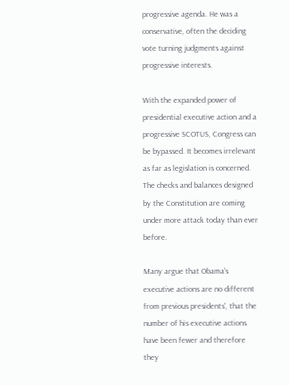progressive agenda. He was a conservative, often the deciding vote turning judgments against progressive interests.

With the expanded power of presidential executive action and a progressive SCOTUS, Congress can be bypassed. It becomes irrelevant as far as legislation is concerned. The checks and balances designed by the Constitution are coming under more attack today than ever before.

Many argue that Obama's executive actions are no different from previous presidents', that the number of his executive actions have been fewer and therefore they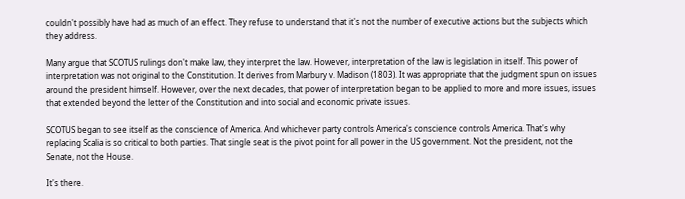couldn't possibly have had as much of an effect. They refuse to understand that it's not the number of executive actions but the subjects which they address.

Many argue that SCOTUS rulings don't make law, they interpret the law. However, interpretation of the law is legislation in itself. This power of interpretation was not original to the Constitution. It derives from Marbury v. Madison (1803). It was appropriate that the judgment spun on issues around the president himself. However, over the next decades, that power of interpretation began to be applied to more and more issues, issues that extended beyond the letter of the Constitution and into social and economic private issues.

SCOTUS began to see itself as the conscience of America. And whichever party controls America's conscience controls America. That's why replacing Scalia is so critical to both parties. That single seat is the pivot point for all power in the US government. Not the president, not the Senate, not the House.

It's there.